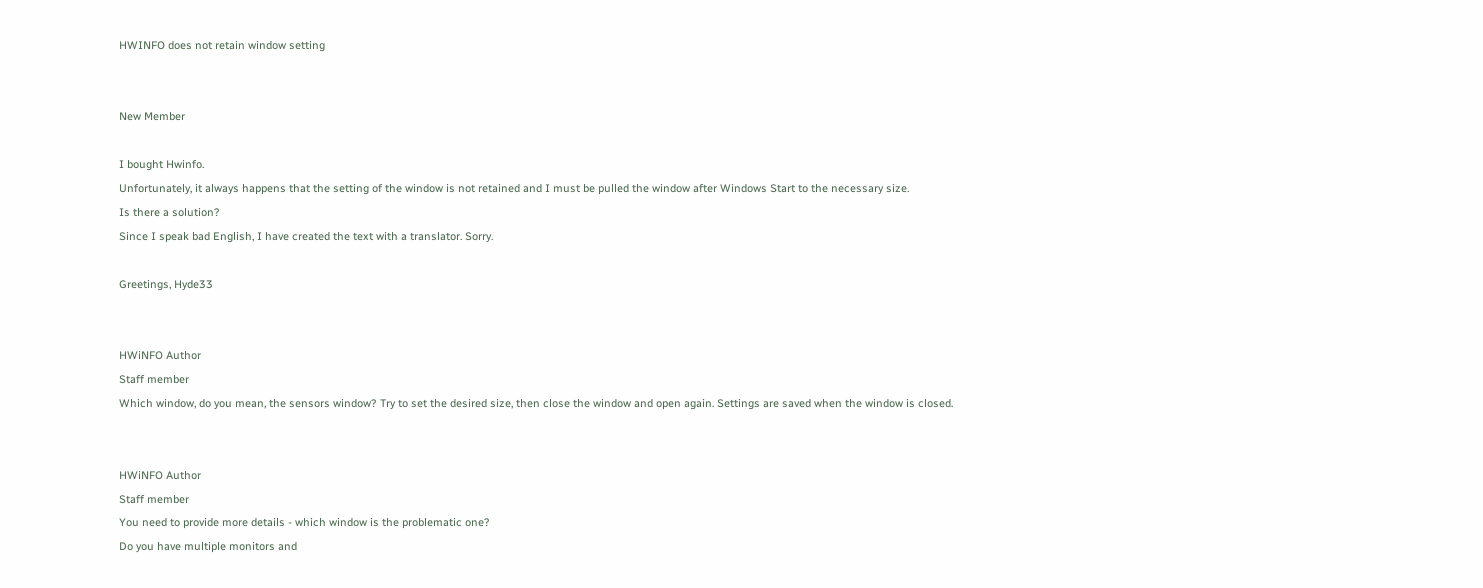HWINFO does not retain window setting


New Member

I bought Hwinfo.
Unfortunately, it always happens that the setting of the window is not retained and I must be pulled the window after Windows Start to the necessary size.
Is there a solution?
Since I speak bad English, I have created the text with a translator. Sorry.

Greetings, Hyde33


HWiNFO Author
Staff member
Which window, do you mean, the sensors window? Try to set the desired size, then close the window and open again. Settings are saved when the window is closed.


HWiNFO Author
Staff member
You need to provide more details - which window is the problematic one?
Do you have multiple monitors and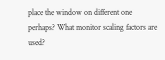place the window on different one perhaps? What monitor scaling factors are used?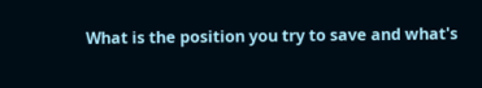What is the position you try to save and what's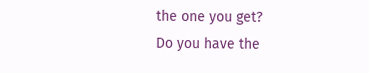the one you get?
Do you have the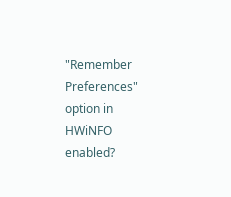"Remember Preferences" option in HWiNFO enabled?